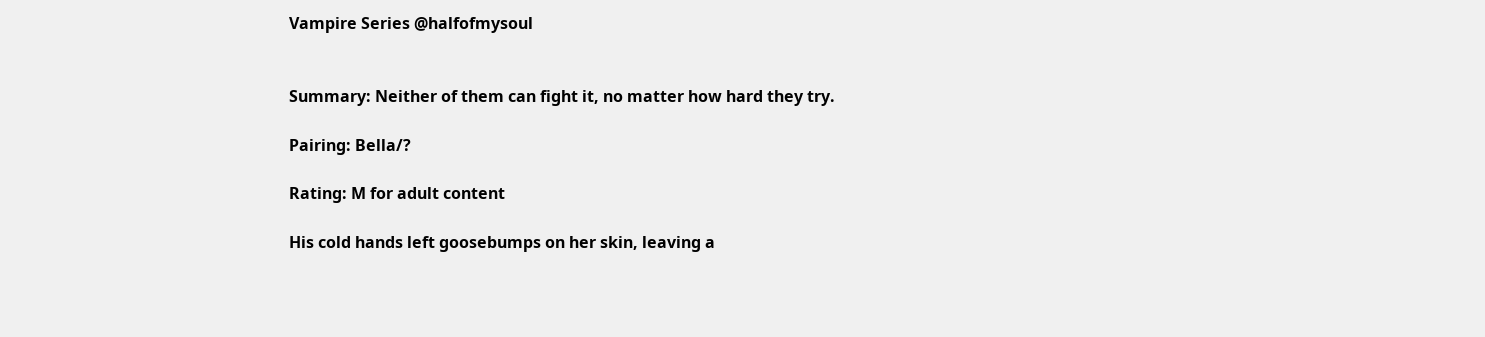Vampire Series @halfofmysoul


Summary: Neither of them can fight it, no matter how hard they try.

Pairing: Bella/?

Rating: M for adult content

His cold hands left goosebumps on her skin, leaving a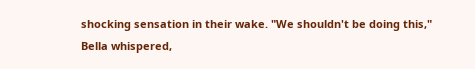shocking sensation in their wake. "We shouldn't be doing this," Bella whispered,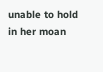unable to hold in her moan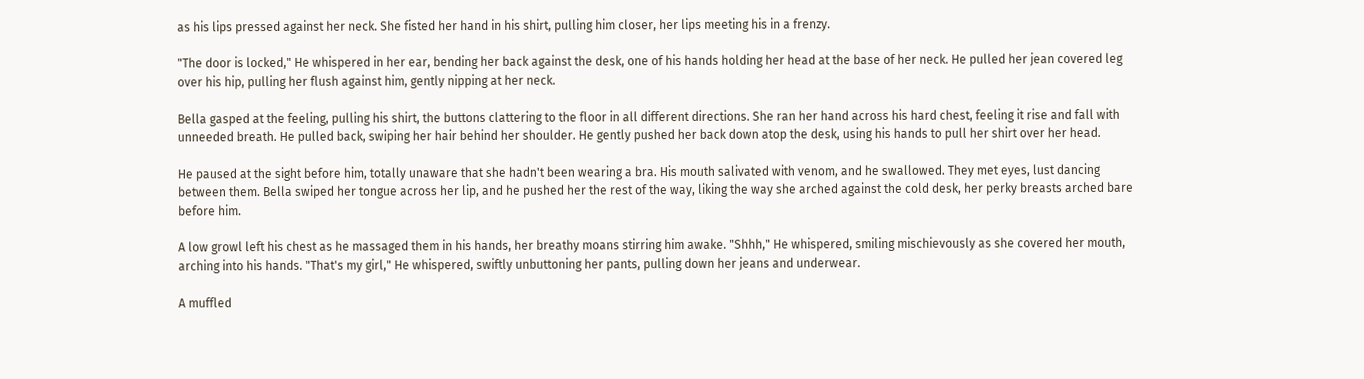as his lips pressed against her neck. She fisted her hand in his shirt, pulling him closer, her lips meeting his in a frenzy.

"The door is locked," He whispered in her ear, bending her back against the desk, one of his hands holding her head at the base of her neck. He pulled her jean covered leg over his hip, pulling her flush against him, gently nipping at her neck.

Bella gasped at the feeling, pulling his shirt, the buttons clattering to the floor in all different directions. She ran her hand across his hard chest, feeling it rise and fall with unneeded breath. He pulled back, swiping her hair behind her shoulder. He gently pushed her back down atop the desk, using his hands to pull her shirt over her head.

He paused at the sight before him, totally unaware that she hadn't been wearing a bra. His mouth salivated with venom, and he swallowed. They met eyes, lust dancing between them. Bella swiped her tongue across her lip, and he pushed her the rest of the way, liking the way she arched against the cold desk, her perky breasts arched bare before him.

A low growl left his chest as he massaged them in his hands, her breathy moans stirring him awake. "Shhh," He whispered, smiling mischievously as she covered her mouth, arching into his hands. "That's my girl," He whispered, swiftly unbuttoning her pants, pulling down her jeans and underwear.

A muffled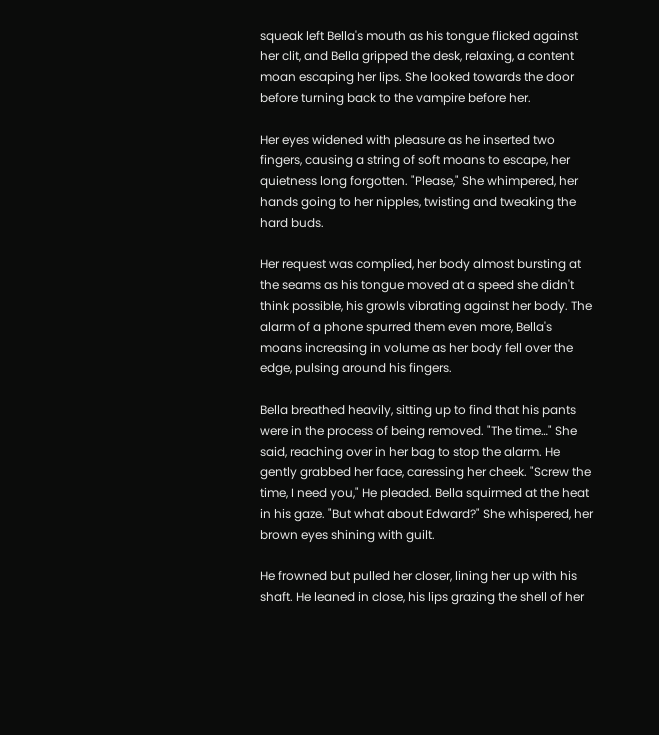squeak left Bella's mouth as his tongue flicked against her clit, and Bella gripped the desk, relaxing, a content moan escaping her lips. She looked towards the door before turning back to the vampire before her.

Her eyes widened with pleasure as he inserted two fingers, causing a string of soft moans to escape, her quietness long forgotten. "Please," She whimpered, her hands going to her nipples, twisting and tweaking the hard buds.

Her request was complied, her body almost bursting at the seams as his tongue moved at a speed she didn't think possible, his growls vibrating against her body. The alarm of a phone spurred them even more, Bella's moans increasing in volume as her body fell over the edge, pulsing around his fingers.

Bella breathed heavily, sitting up to find that his pants were in the process of being removed. "The time…" She said, reaching over in her bag to stop the alarm. He gently grabbed her face, caressing her cheek. "Screw the time, I need you," He pleaded. Bella squirmed at the heat in his gaze. "But what about Edward?" She whispered, her brown eyes shining with guilt.

He frowned but pulled her closer, lining her up with his shaft. He leaned in close, his lips grazing the shell of her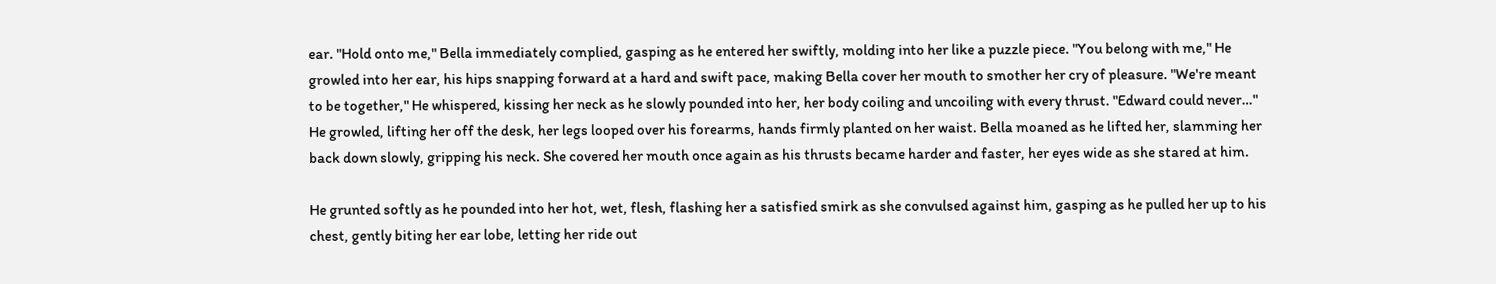ear. "Hold onto me," Bella immediately complied, gasping as he entered her swiftly, molding into her like a puzzle piece. "You belong with me," He growled into her ear, his hips snapping forward at a hard and swift pace, making Bella cover her mouth to smother her cry of pleasure. "We're meant to be together," He whispered, kissing her neck as he slowly pounded into her, her body coiling and uncoiling with every thrust. "Edward could never…" He growled, lifting her off the desk, her legs looped over his forearms, hands firmly planted on her waist. Bella moaned as he lifted her, slamming her back down slowly, gripping his neck. She covered her mouth once again as his thrusts became harder and faster, her eyes wide as she stared at him.

He grunted softly as he pounded into her hot, wet, flesh, flashing her a satisfied smirk as she convulsed against him, gasping as he pulled her up to his chest, gently biting her ear lobe, letting her ride out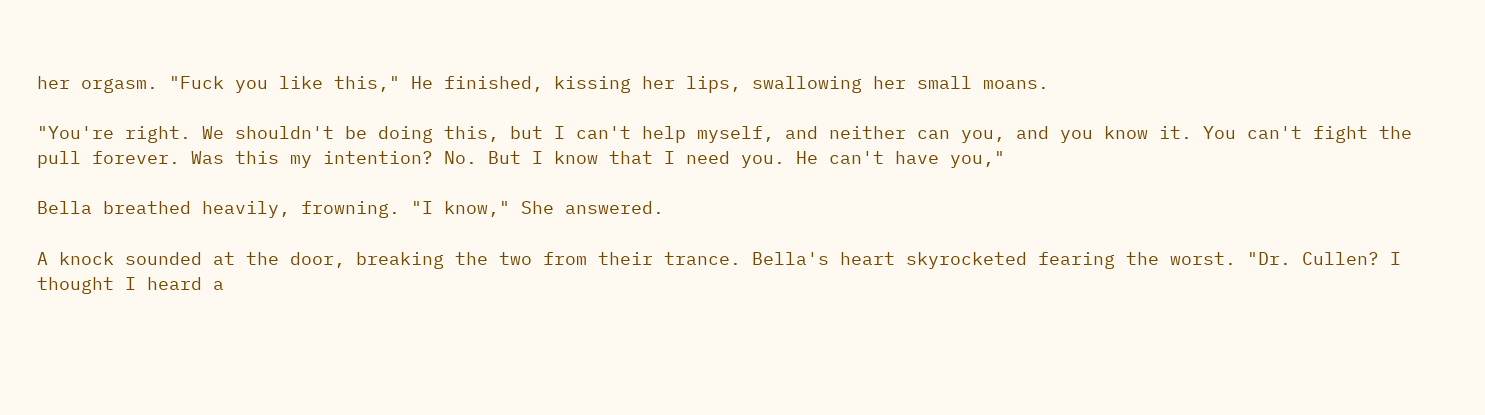her orgasm. "Fuck you like this," He finished, kissing her lips, swallowing her small moans.

"You're right. We shouldn't be doing this, but I can't help myself, and neither can you, and you know it. You can't fight the pull forever. Was this my intention? No. But I know that I need you. He can't have you,"

Bella breathed heavily, frowning. "I know," She answered.

A knock sounded at the door, breaking the two from their trance. Bella's heart skyrocketed fearing the worst. "Dr. Cullen? I thought I heard a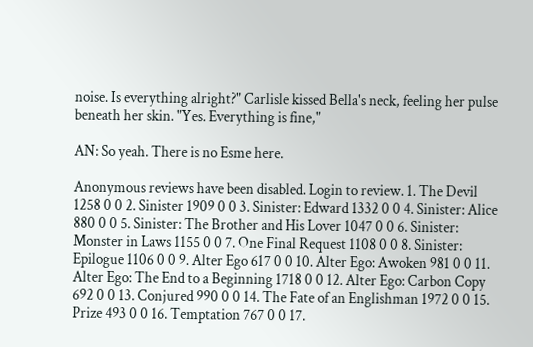noise. Is everything alright?" Carlisle kissed Bella's neck, feeling her pulse beneath her skin. "Yes. Everything is fine,"

AN: So yeah. There is no Esme here.

Anonymous reviews have been disabled. Login to review. 1. The Devil 1258 0 0 2. Sinister 1909 0 0 3. Sinister: Edward 1332 0 0 4. Sinister: Alice 880 0 0 5. Sinister: The Brother and His Lover 1047 0 0 6. Sinister: Monster in Laws 1155 0 0 7. One Final Request 1108 0 0 8. Sinister: Epilogue 1106 0 0 9. Alter Ego 617 0 0 10. Alter Ego: Awoken 981 0 0 11. Alter Ego: The End to a Beginning 1718 0 0 12. Alter Ego: Carbon Copy 692 0 0 13. Conjured 990 0 0 14. The Fate of an Englishman 1972 0 0 15. Prize 493 0 0 16. Temptation 767 0 0 17.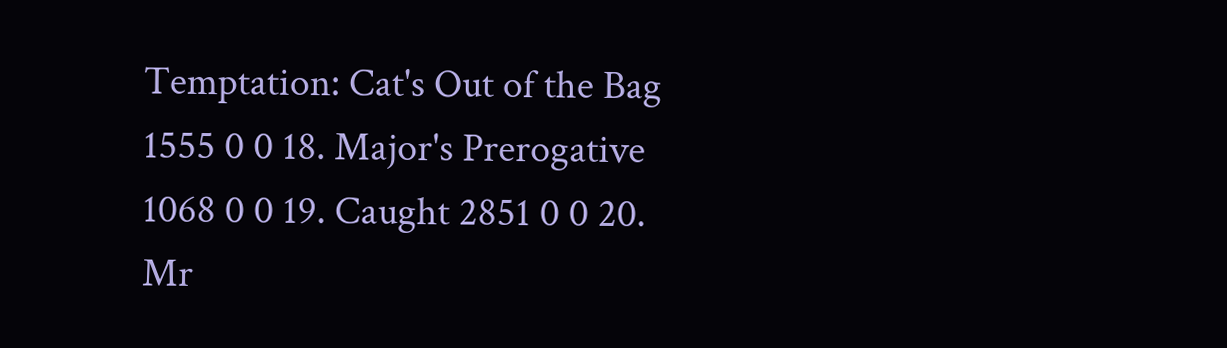Temptation: Cat's Out of the Bag 1555 0 0 18. Major's Prerogative 1068 0 0 19. Caught 2851 0 0 20. Mr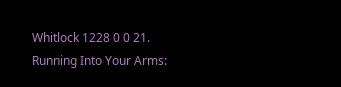Whitlock 1228 0 0 21. Running Into Your Arms: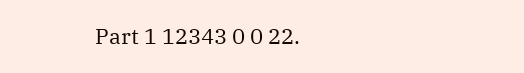Part 1 12343 0 0 22.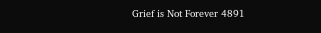Grief is Not Forever 4891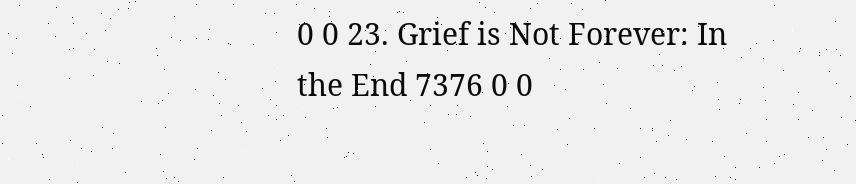0 0 23. Grief is Not Forever: In the End 7376 0 0